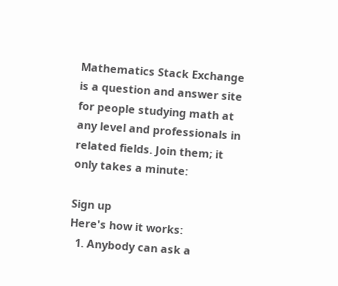Mathematics Stack Exchange is a question and answer site for people studying math at any level and professionals in related fields. Join them; it only takes a minute:

Sign up
Here's how it works:
  1. Anybody can ask a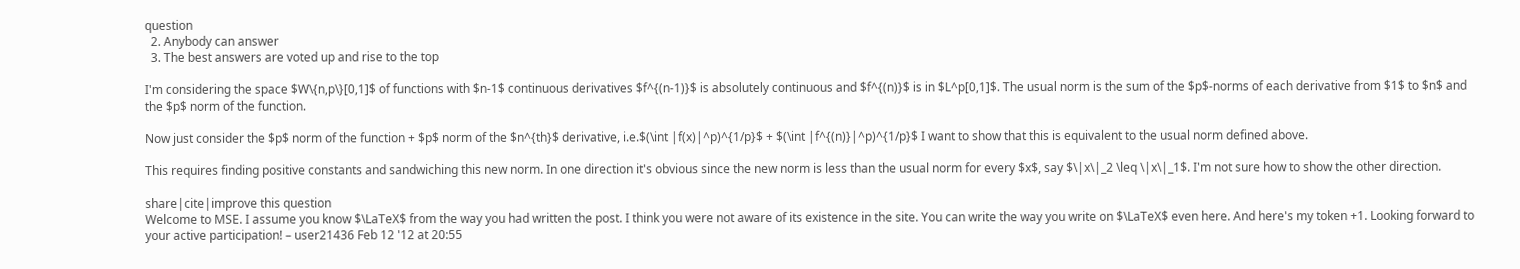question
  2. Anybody can answer
  3. The best answers are voted up and rise to the top

I'm considering the space $W\{n,p\}[0,1]$ of functions with $n-1$ continuous derivatives $f^{(n-1)}$ is absolutely continuous and $f^{(n)}$ is in $L^p[0,1]$. The usual norm is the sum of the $p$-norms of each derivative from $1$ to $n$ and the $p$ norm of the function.

Now just consider the $p$ norm of the function + $p$ norm of the $n^{th}$ derivative, i.e.$(\int |f(x)|^p)^{1/p}$ + $(\int |f^{(n)}|^p)^{1/p}$ I want to show that this is equivalent to the usual norm defined above.

This requires finding positive constants and sandwiching this new norm. In one direction it's obvious since the new norm is less than the usual norm for every $x$, say $\|x\|_2 \leq \|x\|_1$. I'm not sure how to show the other direction.

share|cite|improve this question
Welcome to MSE. I assume you know $\LaTeX$ from the way you had written the post. I think you were not aware of its existence in the site. You can write the way you write on $\LaTeX$ even here. And here's my token +1. Looking forward to your active participation! – user21436 Feb 12 '12 at 20:55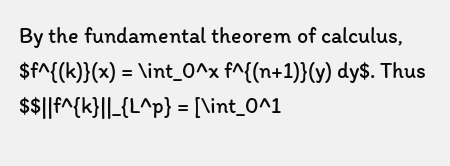By the fundamental theorem of calculus, $f^{(k)}(x) = \int_0^x f^{(n+1)}(y) dy$. Thus $$||f^{k}||_{L^p} = [\int_0^1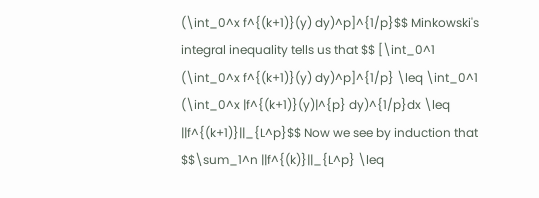(\int_0^x f^{(k+1)}(y) dy)^p]^{1/p}$$ Minkowski's integral inequality tells us that $$ [\int_0^1 (\int_0^x f^{(k+1)}(y) dy)^p]^{1/p} \leq \int_0^1 (\int_0^x |f^{(k+1)}(y)|^{p} dy)^{1/p}dx \leq ||f^{(k+1)}||_{L^p}$$ Now we see by induction that $$\sum_1^n ||f^{(k)}||_{L^p} \leq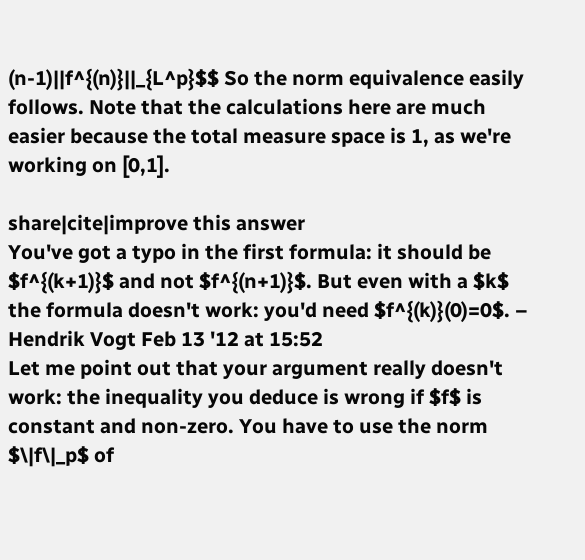(n-1)||f^{(n)}||_{L^p}$$ So the norm equivalence easily follows. Note that the calculations here are much easier because the total measure space is 1, as we're working on [0,1].

share|cite|improve this answer
You've got a typo in the first formula: it should be $f^{(k+1)}$ and not $f^{(n+1)}$. But even with a $k$ the formula doesn't work: you'd need $f^{(k)}(0)=0$. – Hendrik Vogt Feb 13 '12 at 15:52
Let me point out that your argument really doesn't work: the inequality you deduce is wrong if $f$ is constant and non-zero. You have to use the norm $\|f\|_p$ of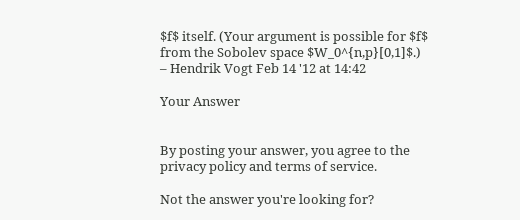$f$ itself. (Your argument is possible for $f$ from the Sobolev space $W_0^{n,p}[0,1]$.) – Hendrik Vogt Feb 14 '12 at 14:42

Your Answer


By posting your answer, you agree to the privacy policy and terms of service.

Not the answer you're looking for?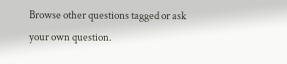Browse other questions tagged or ask your own question.